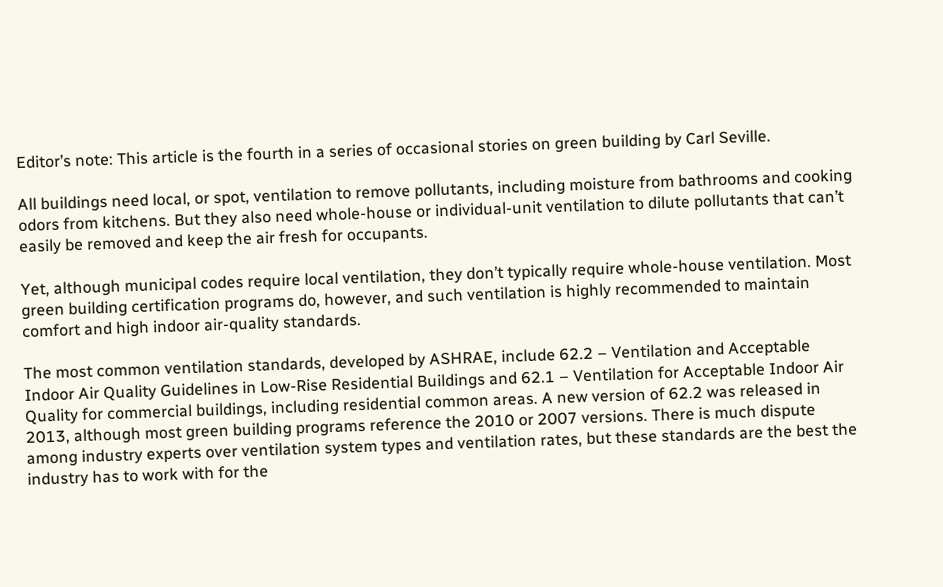Editor’s note: This article is the fourth in a series of occasional stories on green building by Carl Seville.

All buildings need local, or spot, ventilation to remove pollutants, including moisture from bathrooms and cooking odors from kitchens. But they also need whole-house or individual-unit ventilation to dilute pollutants that can’t easily be removed and keep the air fresh for occupants.

Yet, although municipal codes require local ventilation, they don’t typically require whole-house ventilation. Most green building certification programs do, however, and such ventilation is highly recommended to maintain comfort and high indoor air-quality standards.

The most common ventilation standards, developed by ASHRAE, include 62.2 – Ventilation and Acceptable Indoor Air Quality Guidelines in Low-Rise Residential Buildings and 62.1 – Ventilation for Acceptable Indoor Air Quality for commercial buildings, including residential common areas. A new version of 62.2 was released in 2013, although most green building programs reference the 2010 or 2007 versions. There is much dispute among industry experts over ventilation system types and ventilation rates, but these standards are the best the industry has to work with for the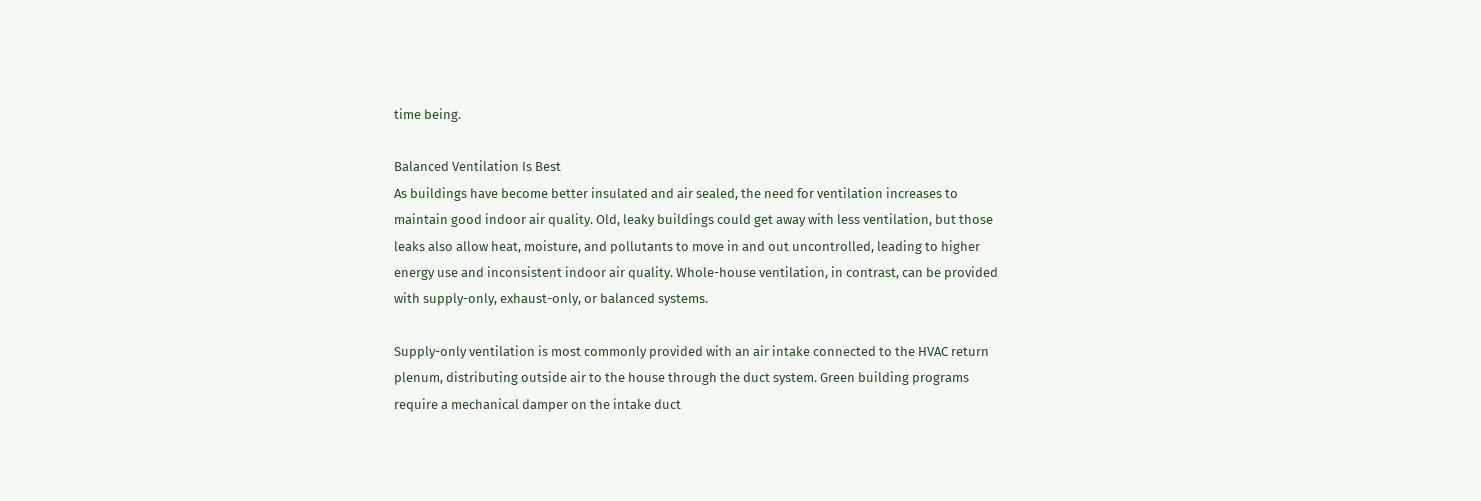time being.

Balanced Ventilation Is Best
As buildings have become better insulated and air sealed, the need for ventilation increases to maintain good indoor air quality. Old, leaky buildings could get away with less ventilation, but those leaks also allow heat, moisture, and pollutants to move in and out uncontrolled, leading to higher energy use and inconsistent indoor air quality. Whole-house ventilation, in contrast, can be provided with supply-only, exhaust-only, or balanced systems.

Supply-only ventilation is most commonly provided with an air intake connected to the HVAC return plenum, distributing outside air to the house through the duct system. Green building programs require a mechanical damper on the intake duct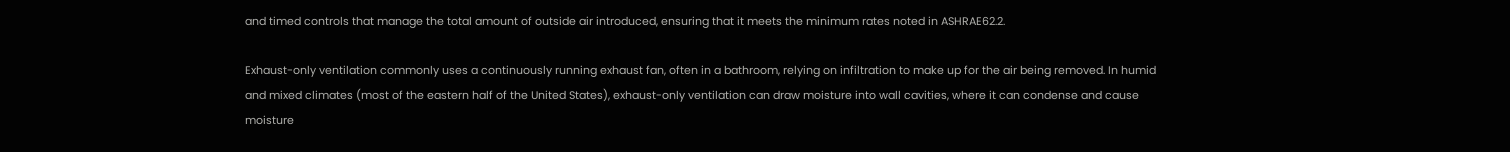and timed controls that manage the total amount of outside air introduced, ensuring that it meets the minimum rates noted in ASHRAE62.2.

Exhaust-only ventilation commonly uses a continuously running exhaust fan, often in a bathroom, relying on infiltration to make up for the air being removed. In humid and mixed climates (most of the eastern half of the United States), exhaust-only ventilation can draw moisture into wall cavities, where it can condense and cause moisture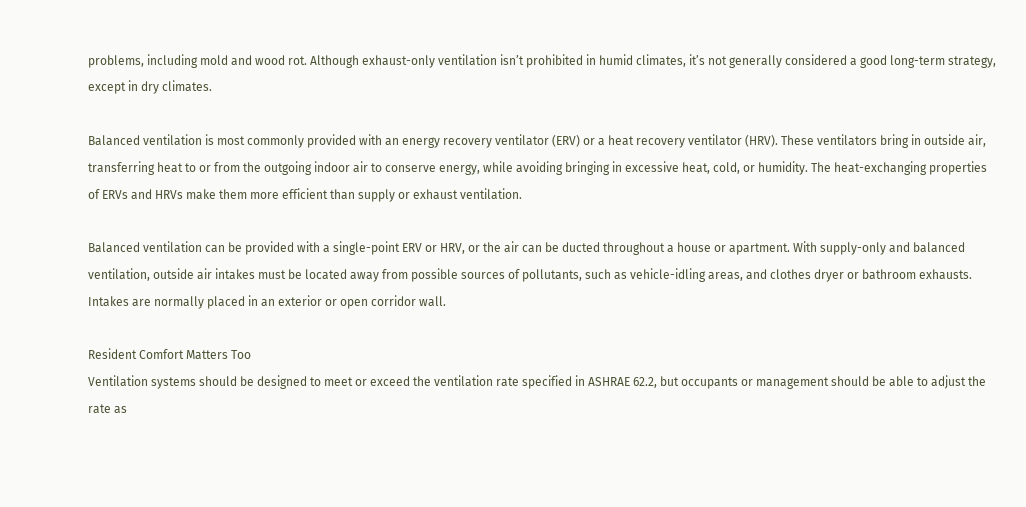problems, including mold and wood rot. Although exhaust-only ventilation isn’t prohibited in humid climates, it’s not generally considered a good long-term strategy, except in dry climates.

Balanced ventilation is most commonly provided with an energy recovery ventilator (ERV) or a heat recovery ventilator (HRV). These ventilators bring in outside air, transferring heat to or from the outgoing indoor air to conserve energy, while avoiding bringing in excessive heat, cold, or humidity. The heat-exchanging properties of ERVs and HRVs make them more efficient than supply or exhaust ventilation.

Balanced ventilation can be provided with a single-point ERV or HRV, or the air can be ducted throughout a house or apartment. With supply-only and balanced ventilation, outside air intakes must be located away from possible sources of pollutants, such as vehicle-idling areas, and clothes dryer or bathroom exhausts. Intakes are normally placed in an exterior or open corridor wall.

Resident Comfort Matters Too
Ventilation systems should be designed to meet or exceed the ventilation rate specified in ASHRAE 62.2, but occupants or management should be able to adjust the rate as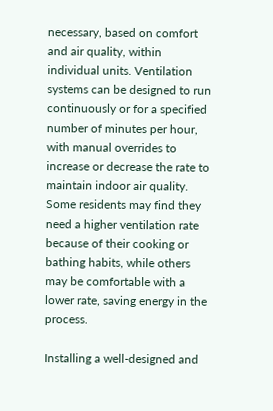necessary, based on comfort and air quality, within individual units. Ventilation systems can be designed to run continuously or for a specified number of minutes per hour, with manual overrides to increase or decrease the rate to maintain indoor air quality. Some residents may find they need a higher ventilation rate because of their cooking or bathing habits, while others may be comfortable with a lower rate, saving energy in the process.

Installing a well-designed and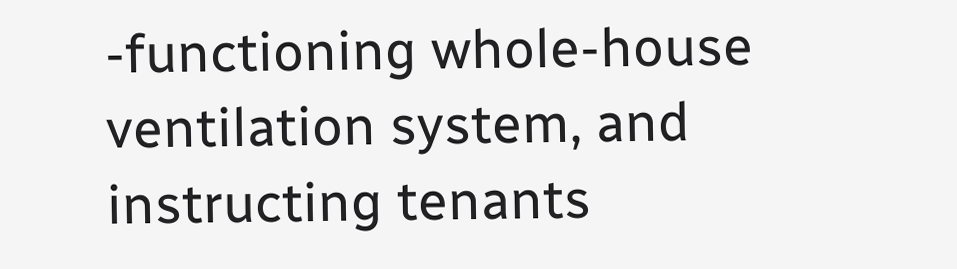-functioning whole-house ventilation system, and instructing tenants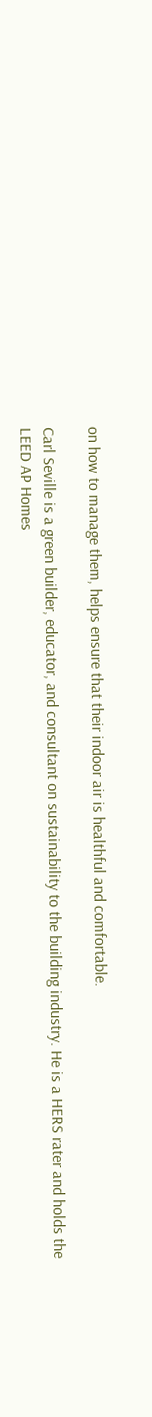on how to manage them, helps ensure that their indoor air is healthful and comfortable.

Carl Seville is a green builder, educator, and consultant on sustainability to the building industry. He is a HERS rater and holds the LEED AP Homes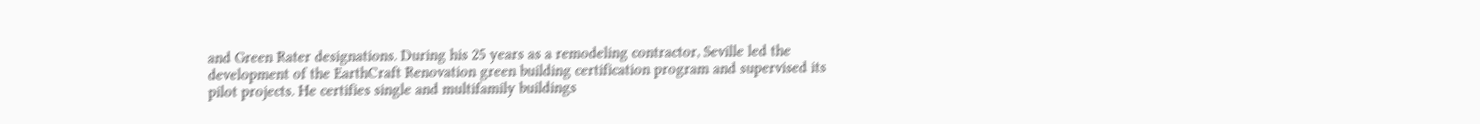and Green Rater designations. During his 25 years as a remodeling contractor, Seville led the development of the EarthCraft Renovation green building certification program and supervised its pilot projects. He certifies single and multifamily buildings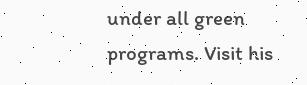under all green programs. Visit his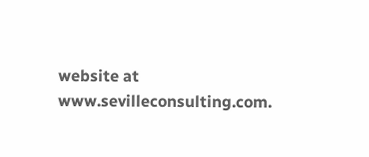website at www.sevilleconsulting.com.